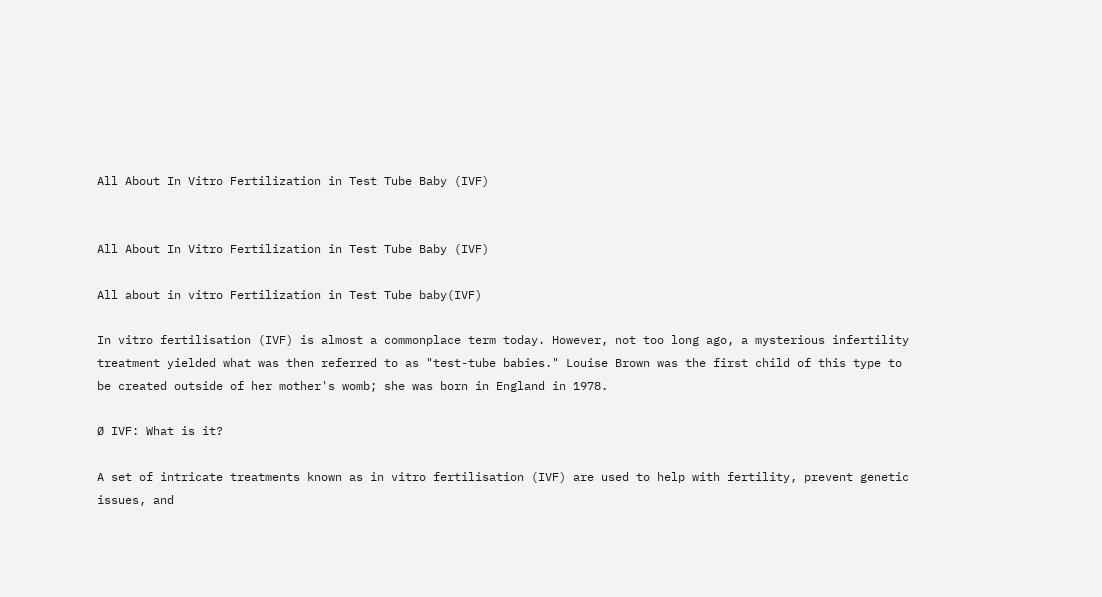All About In Vitro Fertilization in Test Tube Baby (IVF)


All About In Vitro Fertilization in Test Tube Baby (IVF)

All about in vitro Fertilization in Test Tube baby(IVF)

In vitro fertilisation (IVF) is almost a commonplace term today. However, not too long ago, a mysterious infertility treatment yielded what was then referred to as "test-tube babies." Louise Brown was the first child of this type to be created outside of her mother's womb; she was born in England in 1978.

Ø IVF: What is it?

A set of intricate treatments known as in vitro fertilisation (IVF) are used to help with fertility, prevent genetic issues, and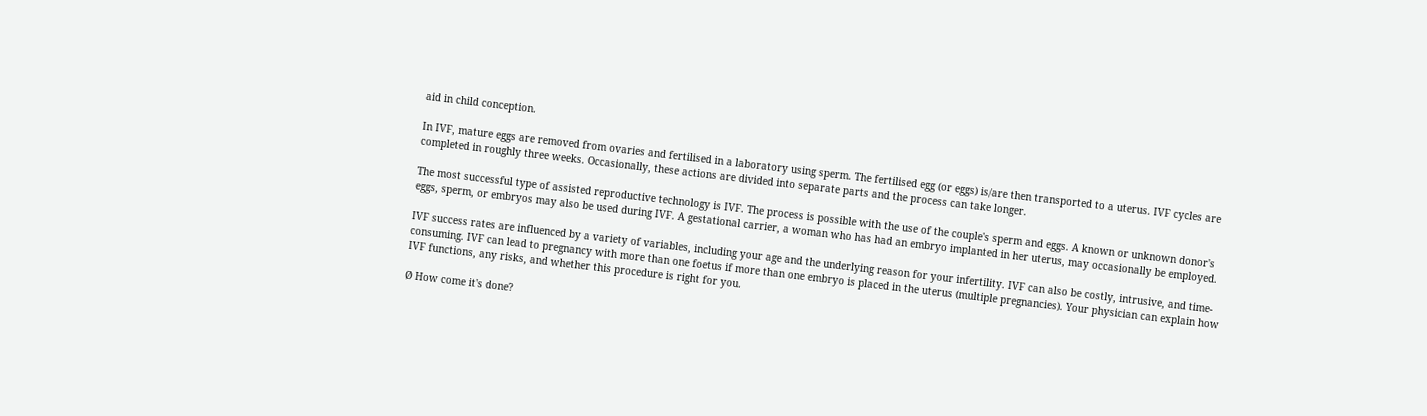aid in child conception.

In IVF, mature eggs are removed from ovaries and fertilised in a laboratory using sperm. The fertilised egg (or eggs) is/are then transported to a uterus. IVF cycles are completed in roughly three weeks. Occasionally, these actions are divided into separate parts and the process can take longer.

The most successful type of assisted reproductive technology is IVF. The process is possible with the use of the couple's sperm and eggs. A known or unknown donor's eggs, sperm, or embryos may also be used during IVF. A gestational carrier, a woman who has had an embryo implanted in her uterus, may occasionally be employed.

IVF success rates are influenced by a variety of variables, including your age and the underlying reason for your infertility. IVF can also be costly, intrusive, and time-consuming. IVF can lead to pregnancy with more than one foetus if more than one embryo is placed in the uterus (multiple pregnancies). Your physician can explain how IVF functions, any risks, and whether this procedure is right for you.

Ø How come it's done?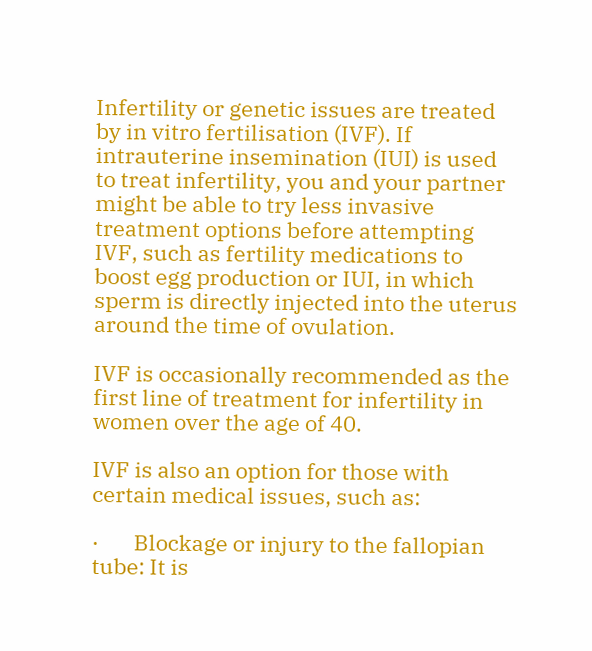Infertility or genetic issues are treated by in vitro fertilisation (IVF). If intrauterine insemination (IUI) is used to treat infertility, you and your partner might be able to try less invasive treatment options before attempting IVF, such as fertility medications to boost egg production or IUI, in which sperm is directly injected into the uterus around the time of ovulation.

IVF is occasionally recommended as the first line of treatment for infertility in women over the age of 40.

IVF is also an option for those with certain medical issues, such as:

·       Blockage or injury to the fallopian tube: It is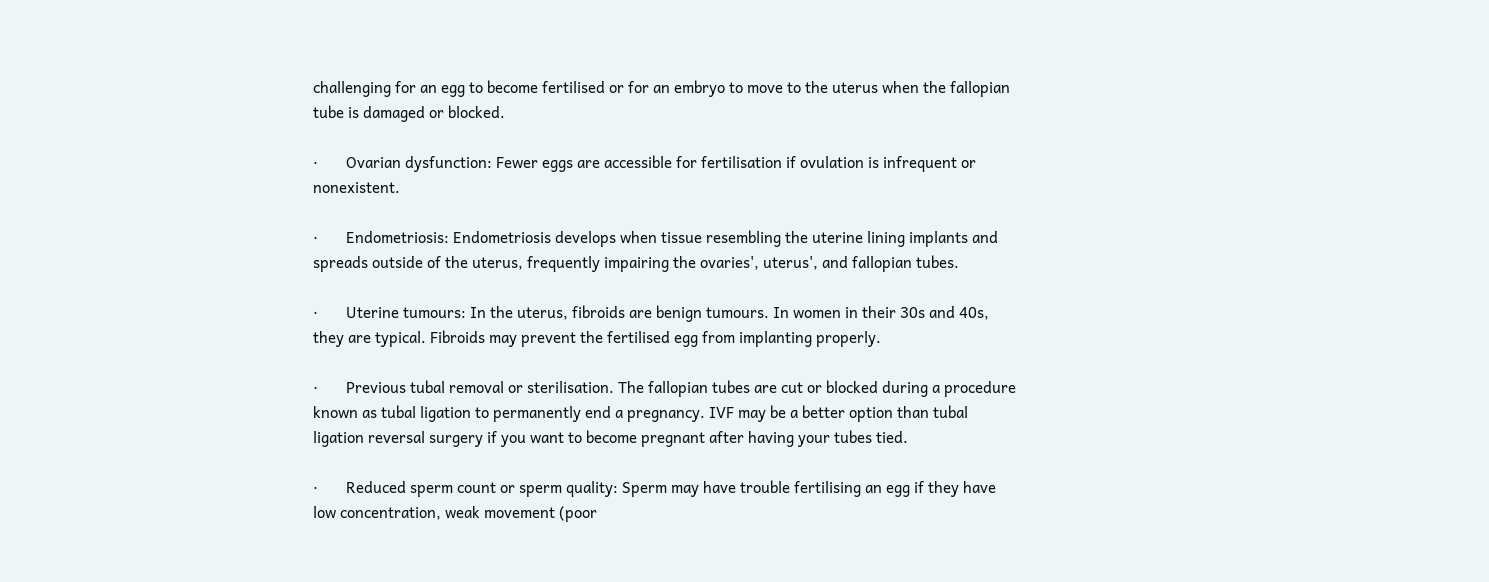challenging for an egg to become fertilised or for an embryo to move to the uterus when the fallopian tube is damaged or blocked.

·       Ovarian dysfunction: Fewer eggs are accessible for fertilisation if ovulation is infrequent or nonexistent.

·       Endometriosis: Endometriosis develops when tissue resembling the uterine lining implants and spreads outside of the uterus, frequently impairing the ovaries', uterus', and fallopian tubes.

·       Uterine tumours: In the uterus, fibroids are benign tumours. In women in their 30s and 40s, they are typical. Fibroids may prevent the fertilised egg from implanting properly.

·       Previous tubal removal or sterilisation. The fallopian tubes are cut or blocked during a procedure known as tubal ligation to permanently end a pregnancy. IVF may be a better option than tubal ligation reversal surgery if you want to become pregnant after having your tubes tied.

·       Reduced sperm count or sperm quality: Sperm may have trouble fertilising an egg if they have low concentration, weak movement (poor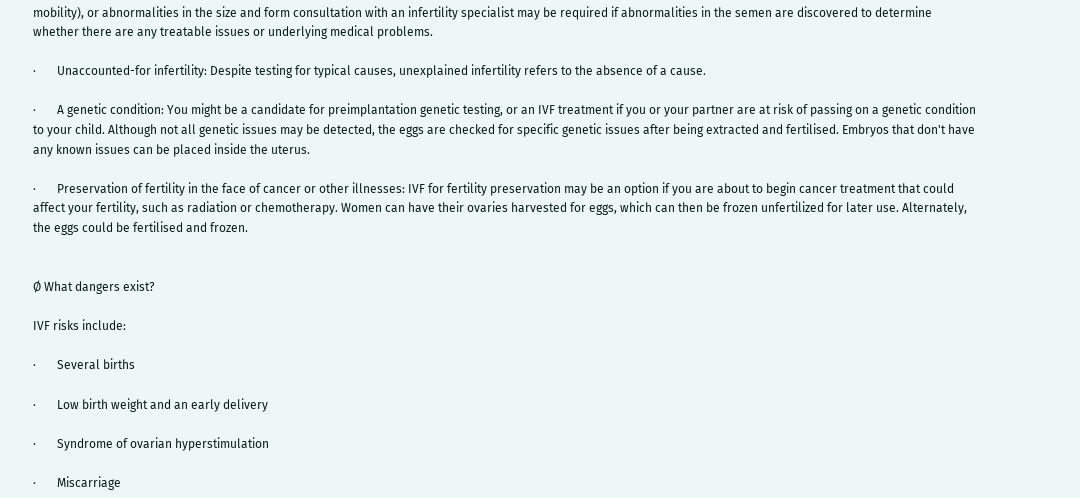mobility), or abnormalities in the size and form consultation with an infertility specialist may be required if abnormalities in the semen are discovered to determine whether there are any treatable issues or underlying medical problems.

·       Unaccounted-for infertility: Despite testing for typical causes, unexplained infertility refers to the absence of a cause.

·       A genetic condition: You might be a candidate for preimplantation genetic testing, or an IVF treatment if you or your partner are at risk of passing on a genetic condition to your child. Although not all genetic issues may be detected, the eggs are checked for specific genetic issues after being extracted and fertilised. Embryos that don't have any known issues can be placed inside the uterus.

·       Preservation of fertility in the face of cancer or other illnesses: IVF for fertility preservation may be an option if you are about to begin cancer treatment that could affect your fertility, such as radiation or chemotherapy. Women can have their ovaries harvested for eggs, which can then be frozen unfertilized for later use. Alternately, the eggs could be fertilised and frozen.


Ø What dangers exist?

IVF risks include:

·       Several births

·       Low birth weight and an early delivery

·       Syndrome of ovarian hyperstimulation

·       Miscarriage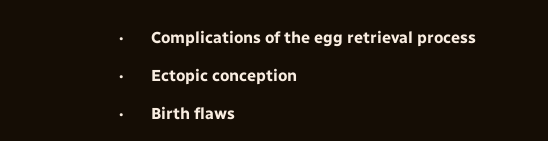·       Complications of the egg retrieval process

·       Ectopic conception

·       Birth flaws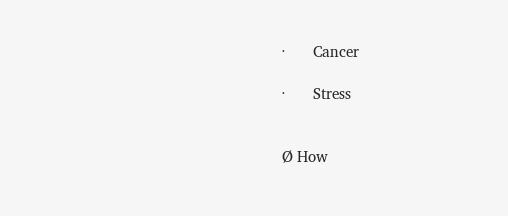·       Cancer

·       Stress


Ø How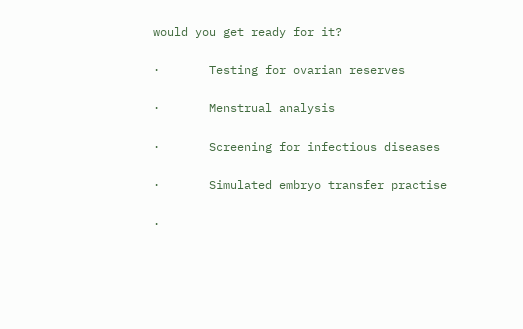would you get ready for it?

·       Testing for ovarian reserves

·       Menstrual analysis

·       Screening for infectious diseases

·       Simulated embryo transfer practise

·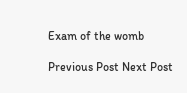Exam of the womb

Previous Post Next Post